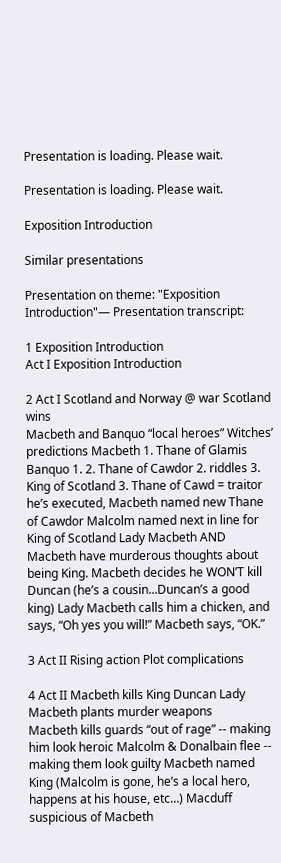Presentation is loading. Please wait.

Presentation is loading. Please wait.

Exposition Introduction

Similar presentations

Presentation on theme: "Exposition Introduction"— Presentation transcript:

1 Exposition Introduction
Act I Exposition Introduction

2 Act I Scotland and Norway @ war Scotland wins
Macbeth and Banquo “local heroes” Witches’ predictions Macbeth 1. Thane of Glamis Banquo 1. 2. Thane of Cawdor 2. riddles 3. King of Scotland 3. Thane of Cawd = traitor he’s executed, Macbeth named new Thane of Cawdor Malcolm named next in line for King of Scotland Lady Macbeth AND Macbeth have murderous thoughts about being King. Macbeth decides he WON’T kill Duncan (he’s a cousin…Duncan’s a good king) Lady Macbeth calls him a chicken, and says, “Oh yes you will!” Macbeth says, “OK.”

3 Act II Rising action Plot complications

4 Act II Macbeth kills King Duncan Lady Macbeth plants murder weapons
Macbeth kills guards “out of rage” -- making him look heroic Malcolm & Donalbain flee -- making them look guilty Macbeth named King (Malcolm is gone, he’s a local hero, happens at his house, etc…) Macduff suspicious of Macbeth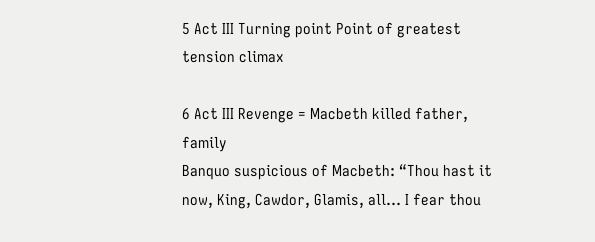5 Act III Turning point Point of greatest tension climax

6 Act III Revenge = Macbeth killed father, family
Banquo suspicious of Macbeth: “Thou hast it now, King, Cawdor, Glamis, all… I fear thou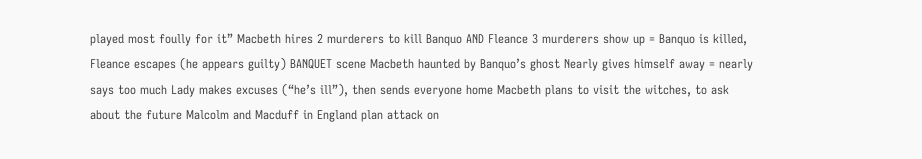played most foully for it” Macbeth hires 2 murderers to kill Banquo AND Fleance 3 murderers show up = Banquo is killed, Fleance escapes (he appears guilty) BANQUET scene Macbeth haunted by Banquo’s ghost Nearly gives himself away = nearly says too much Lady makes excuses (“he’s ill”), then sends everyone home Macbeth plans to visit the witches, to ask about the future Malcolm and Macduff in England plan attack on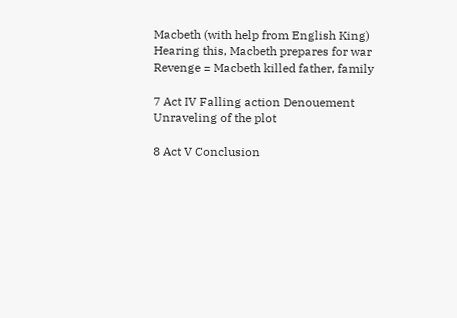Macbeth (with help from English King) Hearing this, Macbeth prepares for war Revenge = Macbeth killed father, family

7 Act IV Falling action Denouement Unraveling of the plot

8 Act V Conclusion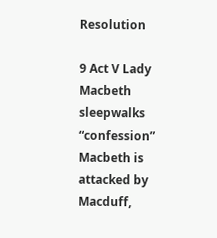Resolution

9 Act V Lady Macbeth sleepwalks “confession”
Macbeth is attacked by Macduff,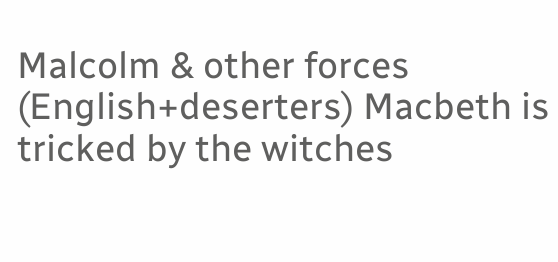Malcolm & other forces (English+deserters) Macbeth is tricked by the witches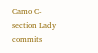Camo C-section Lady commits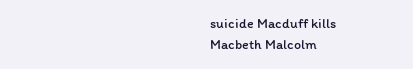suicide Macduff kills Macbeth Malcolm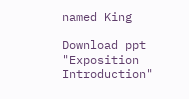named King

Download ppt "Exposition Introduction"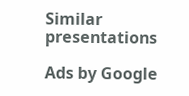Similar presentations

Ads by Google